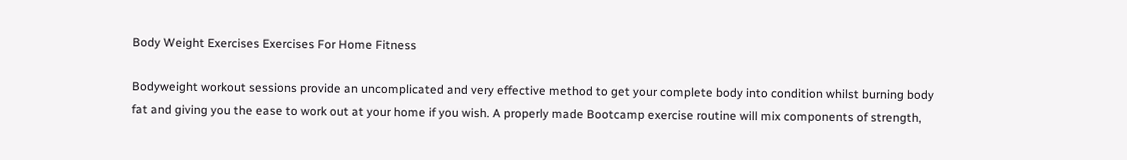Body Weight Exercises Exercises For Home Fitness

Bodyweight workout sessions provide an uncomplicated and very effective method to get your complete body into condition whilst burning body fat and giving you the ease to work out at your home if you wish. A properly made Bootcamp exercise routine will mix components of strength,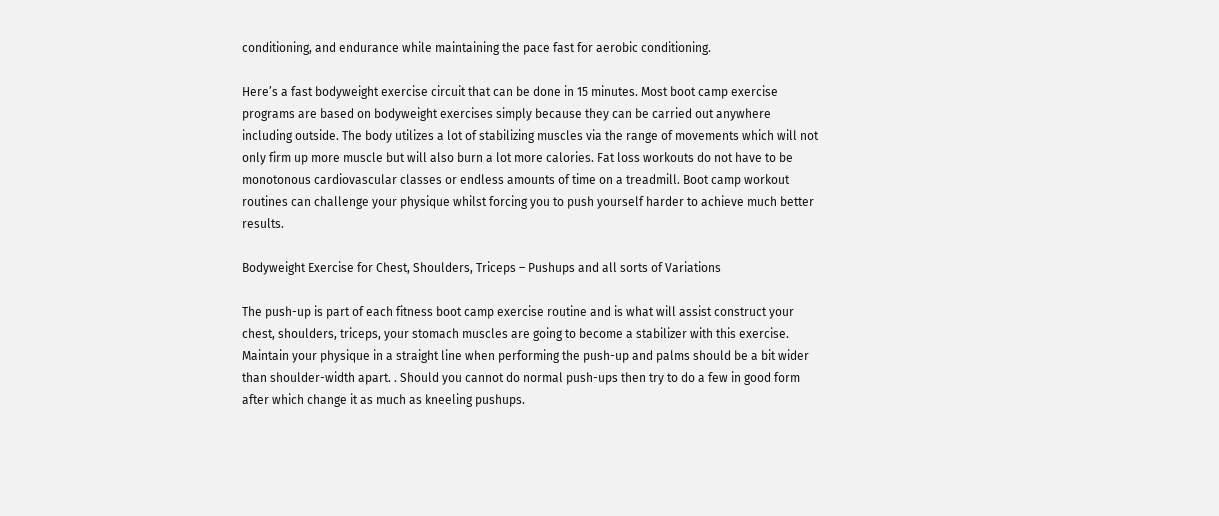conditioning, and endurance while maintaining the pace fast for aerobic conditioning.

Here’s a fast bodyweight exercise circuit that can be done in 15 minutes. Most boot camp exercise programs are based on bodyweight exercises simply because they can be carried out anywhere including outside. The body utilizes a lot of stabilizing muscles via the range of movements which will not only firm up more muscle but will also burn a lot more calories. Fat loss workouts do not have to be monotonous cardiovascular classes or endless amounts of time on a treadmill. Boot camp workout routines can challenge your physique whilst forcing you to push yourself harder to achieve much better results.

Bodyweight Exercise for Chest, Shoulders, Triceps – Pushups and all sorts of Variations

The push-up is part of each fitness boot camp exercise routine and is what will assist construct your chest, shoulders, triceps, your stomach muscles are going to become a stabilizer with this exercise. Maintain your physique in a straight line when performing the push-up and palms should be a bit wider than shoulder-width apart. . Should you cannot do normal push-ups then try to do a few in good form after which change it as much as kneeling pushups.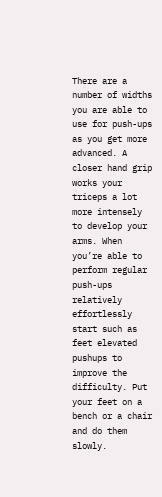There are a number of widths you are able to use for push-ups as you get more advanced. A closer hand grip works your triceps a lot more intensely to develop your arms. When you’re able to perform regular push-ups relatively effortlessly start such as feet elevated pushups to improve the difficulty. Put your feet on a bench or a chair and do them slowly.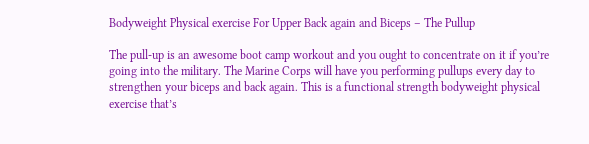Bodyweight Physical exercise For Upper Back again and Biceps – The Pullup

The pull-up is an awesome boot camp workout and you ought to concentrate on it if you’re going into the military. The Marine Corps will have you performing pullups every day to strengthen your biceps and back again. This is a functional strength bodyweight physical exercise that’s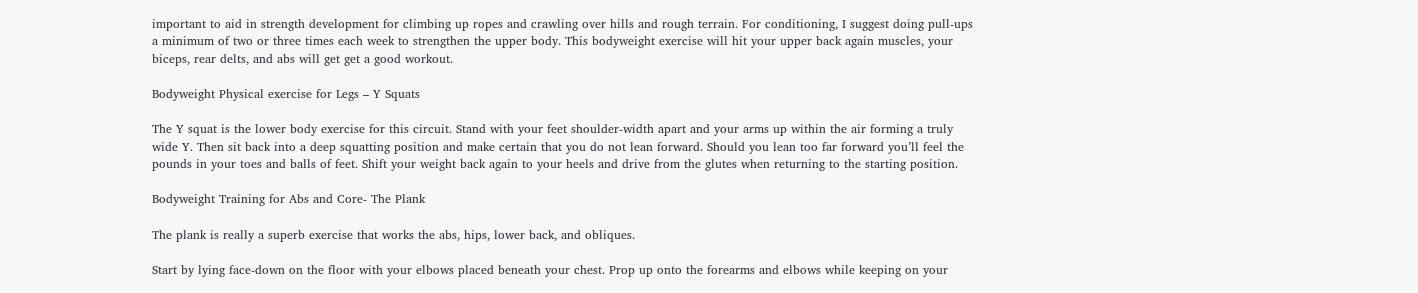important to aid in strength development for climbing up ropes and crawling over hills and rough terrain. For conditioning, I suggest doing pull-ups a minimum of two or three times each week to strengthen the upper body. This bodyweight exercise will hit your upper back again muscles, your biceps, rear delts, and abs will get get a good workout.

Bodyweight Physical exercise for Legs – Y Squats

The Y squat is the lower body exercise for this circuit. Stand with your feet shoulder-width apart and your arms up within the air forming a truly wide Y. Then sit back into a deep squatting position and make certain that you do not lean forward. Should you lean too far forward you’ll feel the pounds in your toes and balls of feet. Shift your weight back again to your heels and drive from the glutes when returning to the starting position.

Bodyweight Training for Abs and Core- The Plank

The plank is really a superb exercise that works the abs, hips, lower back, and obliques.

Start by lying face-down on the floor with your elbows placed beneath your chest. Prop up onto the forearms and elbows while keeping on your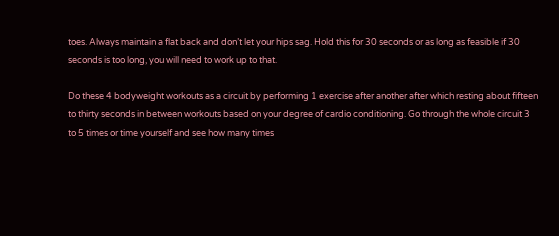toes. Always maintain a flat back and don’t let your hips sag. Hold this for 30 seconds or as long as feasible if 30 seconds is too long, you will need to work up to that.

Do these 4 bodyweight workouts as a circuit by performing 1 exercise after another after which resting about fifteen to thirty seconds in between workouts based on your degree of cardio conditioning. Go through the whole circuit 3 to 5 times or time yourself and see how many times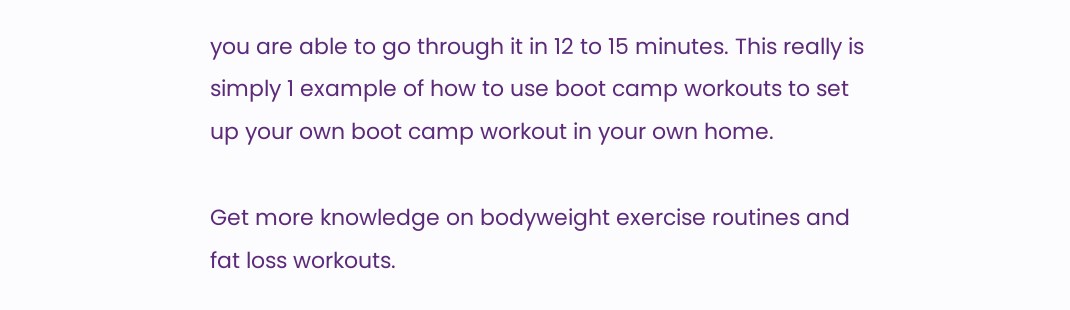you are able to go through it in 12 to 15 minutes. This really is simply 1 example of how to use boot camp workouts to set up your own boot camp workout in your own home.

Get more knowledge on bodyweight exercise routines and fat loss workouts.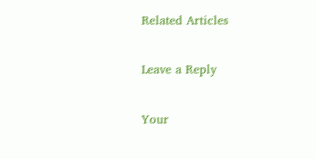Related Articles

Leave a Reply

Your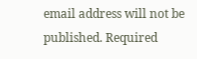email address will not be published. Required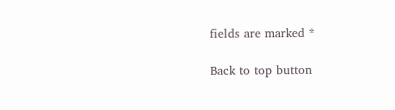fields are marked *

Back to top button